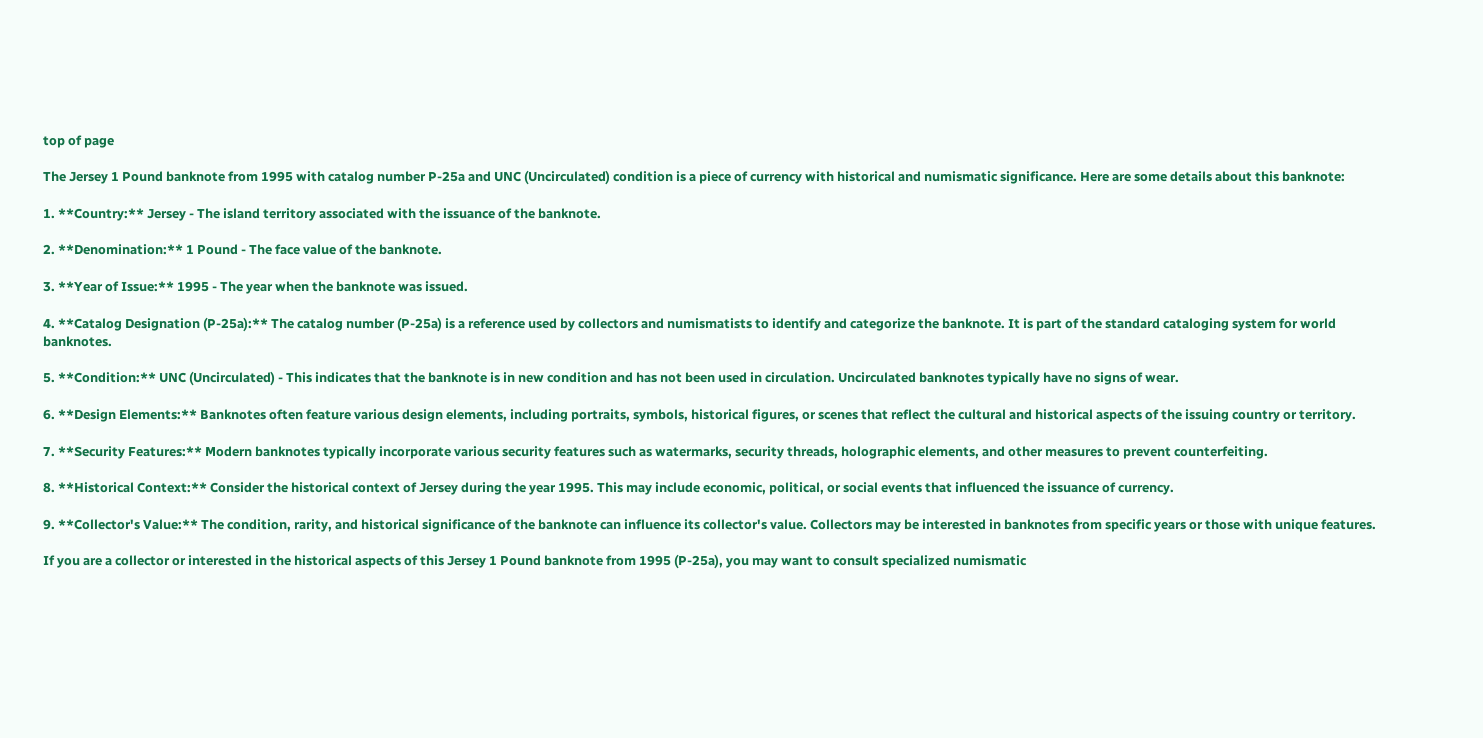top of page

The Jersey 1 Pound banknote from 1995 with catalog number P-25a and UNC (Uncirculated) condition is a piece of currency with historical and numismatic significance. Here are some details about this banknote:

1. **Country:** Jersey - The island territory associated with the issuance of the banknote.

2. **Denomination:** 1 Pound - The face value of the banknote.

3. **Year of Issue:** 1995 - The year when the banknote was issued.

4. **Catalog Designation (P-25a):** The catalog number (P-25a) is a reference used by collectors and numismatists to identify and categorize the banknote. It is part of the standard cataloging system for world banknotes.

5. **Condition:** UNC (Uncirculated) - This indicates that the banknote is in new condition and has not been used in circulation. Uncirculated banknotes typically have no signs of wear.

6. **Design Elements:** Banknotes often feature various design elements, including portraits, symbols, historical figures, or scenes that reflect the cultural and historical aspects of the issuing country or territory.

7. **Security Features:** Modern banknotes typically incorporate various security features such as watermarks, security threads, holographic elements, and other measures to prevent counterfeiting.

8. **Historical Context:** Consider the historical context of Jersey during the year 1995. This may include economic, political, or social events that influenced the issuance of currency.

9. **Collector's Value:** The condition, rarity, and historical significance of the banknote can influence its collector's value. Collectors may be interested in banknotes from specific years or those with unique features.

If you are a collector or interested in the historical aspects of this Jersey 1 Pound banknote from 1995 (P-25a), you may want to consult specialized numismatic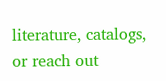literature, catalogs, or reach out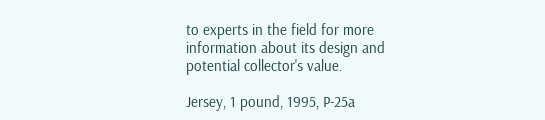to experts in the field for more information about its design and potential collector's value.

Jersey, 1 pound, 1995, P-25a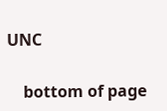UNC

    bottom of page